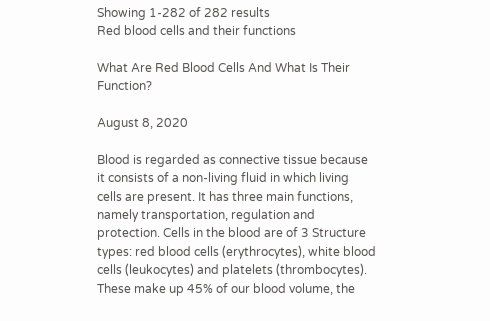Showing 1-282 of 282 results
Red blood cells and their functions

What Are Red Blood Cells And What Is Their Function?

August 8, 2020

Blood is regarded as connective tissue because it consists of a non-living fluid in which living cells are present. It has three main functions, namely transportation, regulation and protection. Cells in the blood are of 3 Structure types: red blood cells (erythrocytes), white blood cells (leukocytes) and platelets (thrombocytes). These make up 45% of our blood volume, the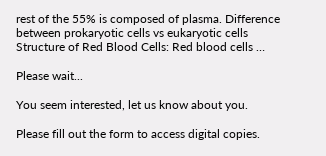rest of the 55% is composed of plasma. Difference between prokaryotic cells vs eukaryotic cells Structure of Red Blood Cells: Red blood cells …

Please wait...

You seem interested, let us know about you.

Please fill out the form to access digital copies.